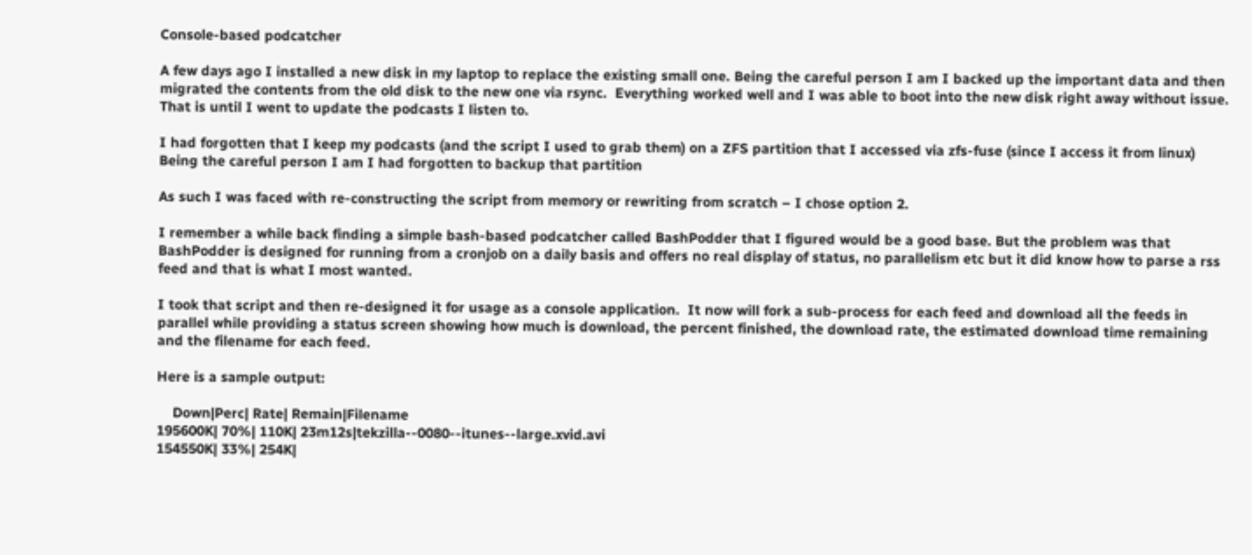Console-based podcatcher

A few days ago I installed a new disk in my laptop to replace the existing small one. Being the careful person I am I backed up the important data and then migrated the contents from the old disk to the new one via rsync.  Everything worked well and I was able to boot into the new disk right away without issue.  That is until I went to update the podcasts I listen to.

I had forgotten that I keep my podcasts (and the script I used to grab them) on a ZFS partition that I accessed via zfs-fuse (since I access it from linux)  Being the careful person I am I had forgotten to backup that partition

As such I was faced with re-constructing the script from memory or rewriting from scratch – I chose option 2.

I remember a while back finding a simple bash-based podcatcher called BashPodder that I figured would be a good base. But the problem was that BashPodder is designed for running from a cronjob on a daily basis and offers no real display of status, no parallelism etc but it did know how to parse a rss feed and that is what I most wanted.

I took that script and then re-designed it for usage as a console application.  It now will fork a sub-process for each feed and download all the feeds in parallel while providing a status screen showing how much is download, the percent finished, the download rate, the estimated download time remaining and the filename for each feed.

Here is a sample output:

    Down|Perc| Rate| Remain|Filename
195600K| 70%| 110K| 23m12s|tekzilla--0080--itunes--large.xvid.avi
154550K| 33%| 254K|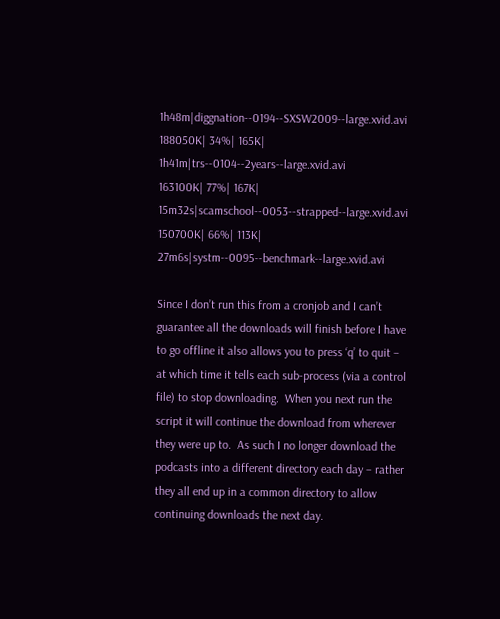1h48m|diggnation--0194--SXSW2009--large.xvid.avi
188050K| 34%| 165K|  1h41m|trs--0104--2years--large.xvid.avi
163100K| 77%| 167K| 15m32s|scamschool--0053--strapped--large.xvid.avi
150700K| 66%| 113K|  27m6s|systm--0095--benchmark--large.xvid.avi

Since I don’t run this from a cronjob and I can’t guarantee all the downloads will finish before I have to go offline it also allows you to press ‘q’ to quit – at which time it tells each sub-process (via a control file) to stop downloading.  When you next run the script it will continue the download from wherever they were up to.  As such I no longer download the podcasts into a different directory each day – rather they all end up in a common directory to allow continuing downloads the next day.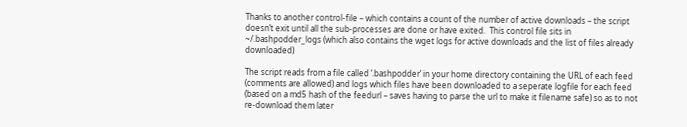Thanks to another control-file – which contains a count of the number of active downloads – the script doesn’t exit until all the sub-processes are done or have exited.  This control file sits in ~/.bashpodder_logs (which also contains the wget logs for active downloads and the list of files already downloaded)

The script reads from a file called ‘.bashpodder’ in your home directory containing the URL of each feed (comments are allowed) and logs which files have been downloaded to a seperate logfile for each feed (based on a md5 hash of the feedurl – saves having to parse the url to make it filename safe) so as to not re-download them later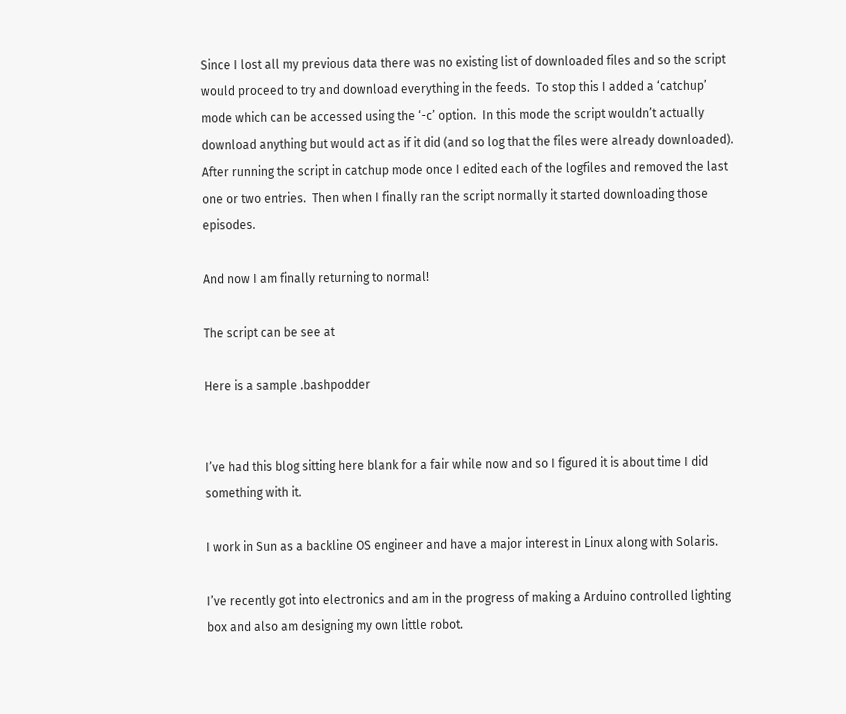Since I lost all my previous data there was no existing list of downloaded files and so the script would proceed to try and download everything in the feeds.  To stop this I added a ‘catchup’ mode which can be accessed using the ‘-c’ option.  In this mode the script wouldn’t actually download anything but would act as if it did (and so log that the files were already downloaded). After running the script in catchup mode once I edited each of the logfiles and removed the last one or two entries.  Then when I finally ran the script normally it started downloading those episodes.

And now I am finally returning to normal!

The script can be see at

Here is a sample .bashpodder


I’ve had this blog sitting here blank for a fair while now and so I figured it is about time I did something with it.

I work in Sun as a backline OS engineer and have a major interest in Linux along with Solaris.

I’ve recently got into electronics and am in the progress of making a Arduino controlled lighting box and also am designing my own little robot.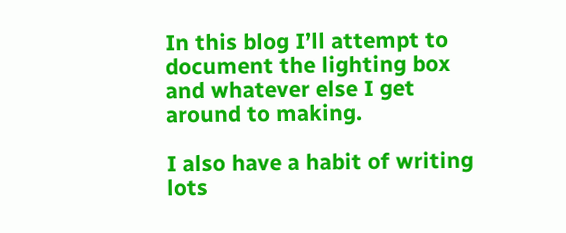In this blog I’ll attempt to document the lighting box and whatever else I get around to making.

I also have a habit of writing lots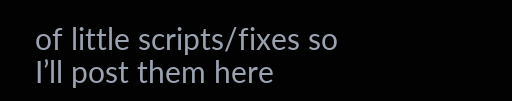of little scripts/fixes so I’ll post them here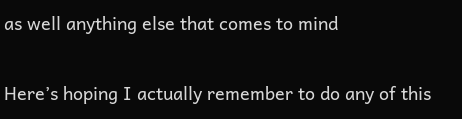as well anything else that comes to mind

Here’s hoping I actually remember to do any of this